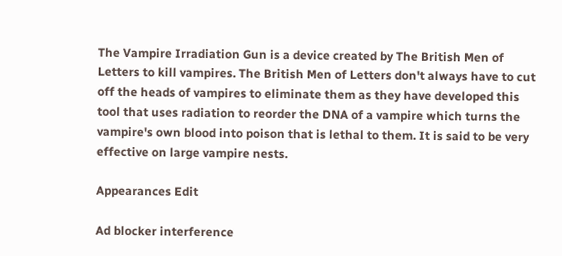The Vampire Irradiation Gun is a device created by The British Men of Letters to kill vampires. The British Men of Letters don't always have to cut off the heads of vampires to eliminate them as they have developed this tool that uses radiation to reorder the DNA of a vampire which turns the vampire's own blood into poison that is lethal to them. It is said to be very effective on large vampire nests.

Appearances Edit

Ad blocker interference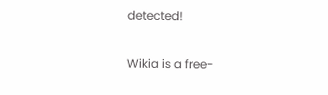detected!

Wikia is a free-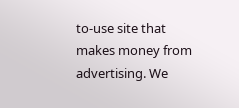to-use site that makes money from advertising. We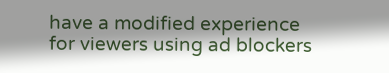have a modified experience for viewers using ad blockers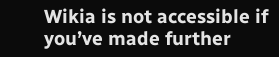Wikia is not accessible if you’ve made further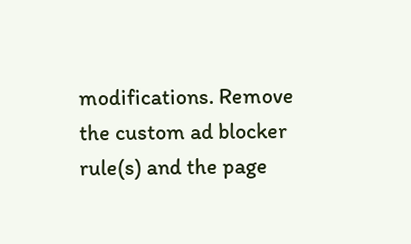modifications. Remove the custom ad blocker rule(s) and the page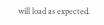will load as expected.